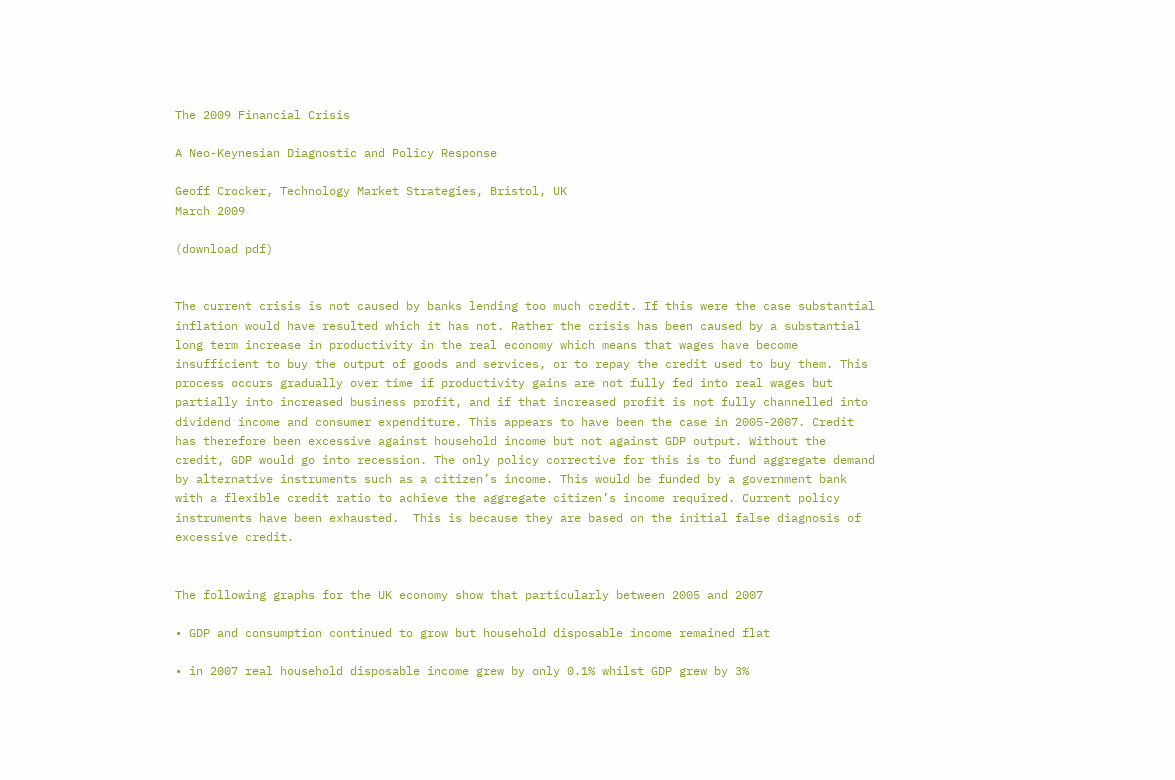The 2009 Financial Crisis

A Neo-Keynesian Diagnostic and Policy Response

Geoff Crocker, Technology Market Strategies, Bristol, UK
March 2009

(download pdf)


The current crisis is not caused by banks lending too much credit. If this were the case substantial inflation would have resulted which it has not. Rather the crisis has been caused by a substantial long term increase in productivity in the real economy which means that wages have become insufficient to buy the output of goods and services, or to repay the credit used to buy them. This process occurs gradually over time if productivity gains are not fully fed into real wages but partially into increased business profit, and if that increased profit is not fully channelled into dividend income and consumer expenditure. This appears to have been the case in 2005-2007. Credit has therefore been excessive against household income but not against GDP output. Without the credit, GDP would go into recession. The only policy corrective for this is to fund aggregate demand by alternative instruments such as a citizen’s income. This would be funded by a government bank with a flexible credit ratio to achieve the aggregate citizen’s income required. Current policy instruments have been exhausted.  This is because they are based on the initial false diagnosis of excessive credit.


The following graphs for the UK economy show that particularly between 2005 and 2007

• GDP and consumption continued to grow but household disposable income remained flat

• in 2007 real household disposable income grew by only 0.1% whilst GDP grew by 3%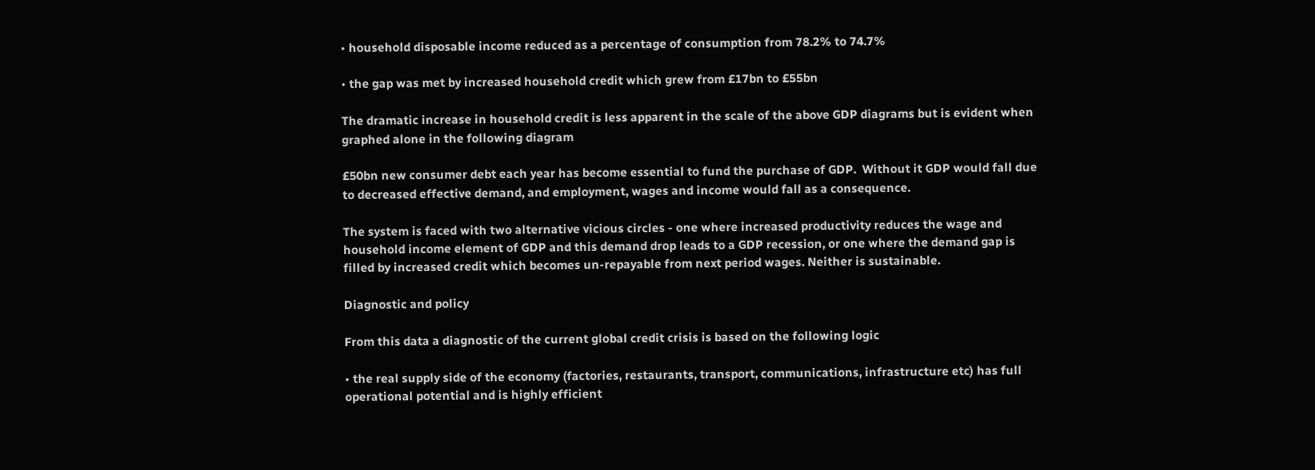• household disposable income reduced as a percentage of consumption from 78.2% to 74.7%

• the gap was met by increased household credit which grew from £17bn to £55bn

The dramatic increase in household credit is less apparent in the scale of the above GDP diagrams but is evident when graphed alone in the following diagram

£50bn new consumer debt each year has become essential to fund the purchase of GDP.  Without it GDP would fall due to decreased effective demand, and employment, wages and income would fall as a consequence.

The system is faced with two alternative vicious circles - one where increased productivity reduces the wage and household income element of GDP and this demand drop leads to a GDP recession, or one where the demand gap is filled by increased credit which becomes un-repayable from next period wages. Neither is sustainable.

Diagnostic and policy

From this data a diagnostic of the current global credit crisis is based on the following logic

• the real supply side of the economy (factories, restaurants, transport, communications, infrastructure etc) has full operational potential and is highly efficient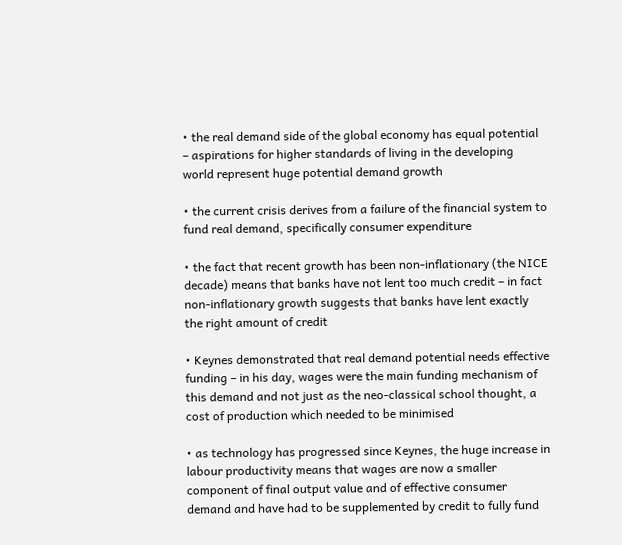• the real demand side of the global economy has equal potential – aspirations for higher standards of living in the developing world represent huge potential demand growth

• the current crisis derives from a failure of the financial system to fund real demand, specifically consumer expenditure

• the fact that recent growth has been non-inflationary (the NICE decade) means that banks have not lent too much credit – in fact non-inflationary growth suggests that banks have lent exactly the right amount of credit

• Keynes demonstrated that real demand potential needs effective funding – in his day, wages were the main funding mechanism of this demand and not just as the neo-classical school thought, a cost of production which needed to be minimised

• as technology has progressed since Keynes, the huge increase in labour productivity means that wages are now a smaller component of final output value and of effective consumer demand and have had to be supplemented by credit to fully fund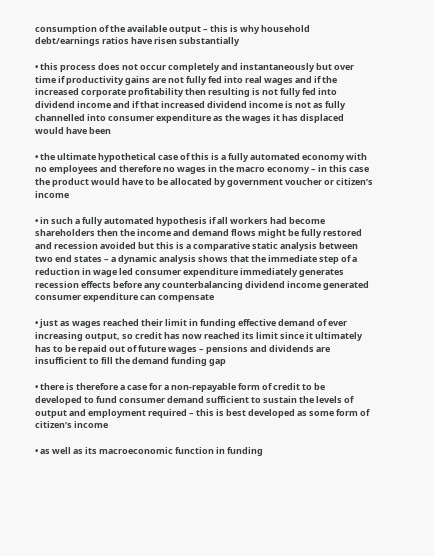consumption of the available output – this is why household debt/earnings ratios have risen substantially

• this process does not occur completely and instantaneously but over time if productivity gains are not fully fed into real wages and if the increased corporate profitability then resulting is not fully fed into dividend income and if that increased dividend income is not as fully channelled into consumer expenditure as the wages it has displaced would have been

• the ultimate hypothetical case of this is a fully automated economy with no employees and therefore no wages in the macro economy – in this case the product would have to be allocated by government voucher or citizen’s income

• in such a fully automated hypothesis if all workers had become shareholders then the income and demand flows might be fully restored and recession avoided but this is a comparative static analysis between two end states – a dynamic analysis shows that the immediate step of a reduction in wage led consumer expenditure immediately generates recession effects before any counterbalancing dividend income generated consumer expenditure can compensate

• just as wages reached their limit in funding effective demand of ever increasing output, so credit has now reached its limit since it ultimately has to be repaid out of future wages – pensions and dividends are insufficient to fill the demand funding gap

• there is therefore a case for a non-repayable form of credit to be developed to fund consumer demand sufficient to sustain the levels of output and employment required – this is best developed as some form of citizen’s income

• as well as its macroeconomic function in funding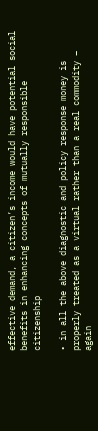effective demand, a citizen’s income would have potential social benefits in enhancing concepts of mutually responsible citizenship

• in all the above diagnostic and policy response money is properly treated as a virtual rather than a real commodity – again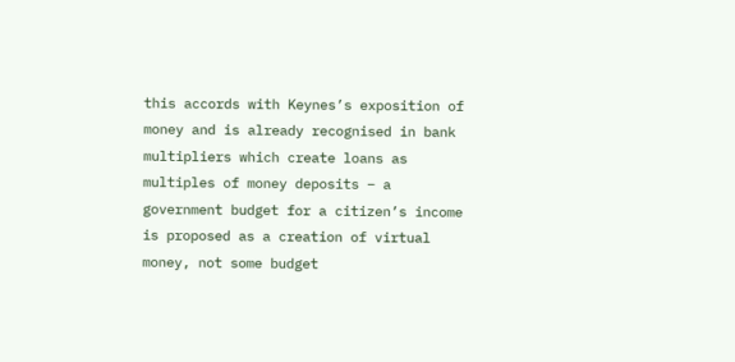this accords with Keynes’s exposition of money and is already recognised in bank multipliers which create loans as multiples of money deposits – a government budget for a citizen’s income is proposed as a creation of virtual money, not some budget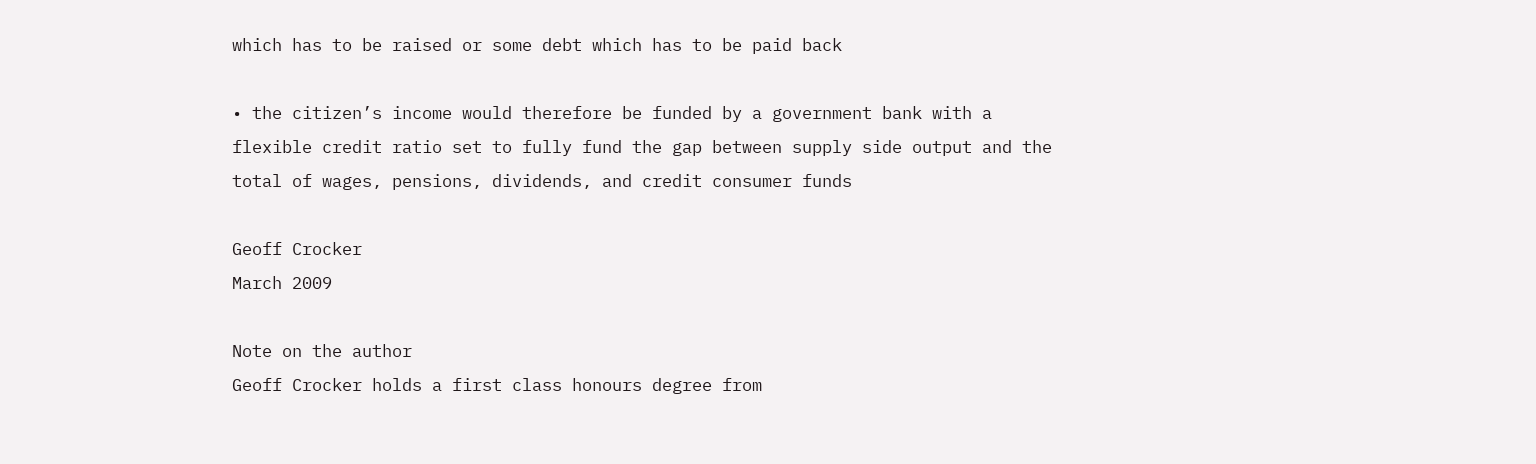which has to be raised or some debt which has to be paid back

• the citizen’s income would therefore be funded by a government bank with a flexible credit ratio set to fully fund the gap between supply side output and the total of wages, pensions, dividends, and credit consumer funds

Geoff Crocker
March 2009

Note on the author
Geoff Crocker holds a first class honours degree from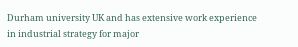Durham university UK and has extensive work experience in industrial strategy for major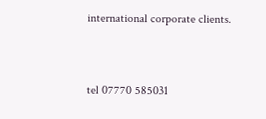international corporate clients.


tel 07770 585031